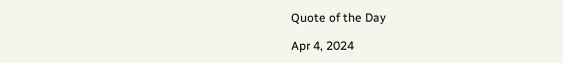Quote of the Day

Apr 4, 2024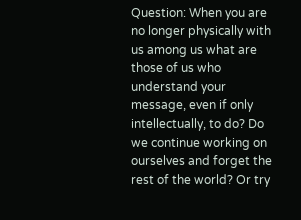Question: When you are no longer physically with us among us what are those of us who understand your message, even if only intellectually, to do? Do we continue working on ourselves and forget the rest of the world? Or try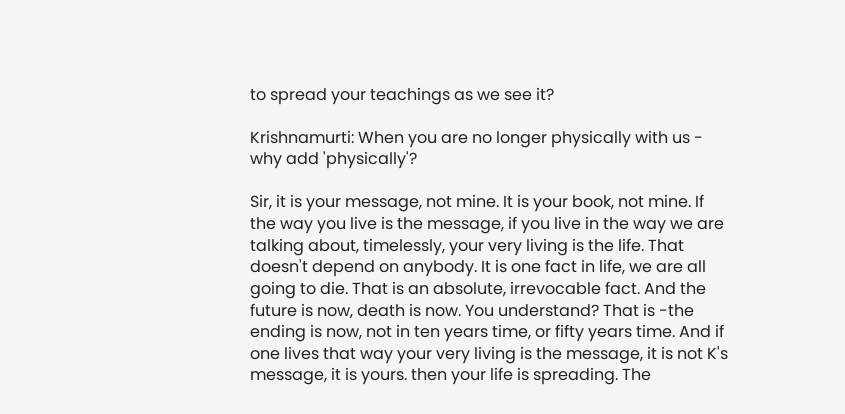to spread your teachings as we see it?

Krishnamurti: When you are no longer physically with us - why add 'physically'?

Sir, it is your message, not mine. It is your book, not mine. If the way you live is the message, if you live in the way we are talking about, timelessly, your very living is the life. That doesn't depend on anybody. It is one fact in life, we are all going to die. That is an absolute, irrevocable fact. And the future is now, death is now. You understand? That is -the ending is now, not in ten years time, or fifty years time. And if one lives that way your very living is the message, it is not K's message, it is yours. then your life is spreading. The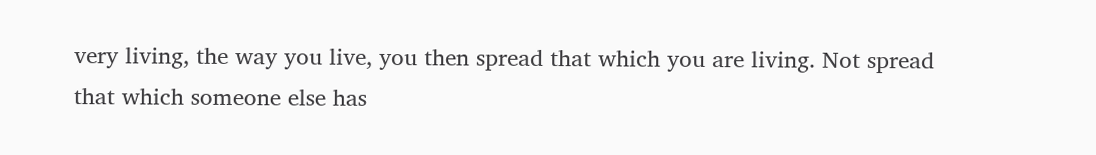very living, the way you live, you then spread that which you are living. Not spread that which someone else has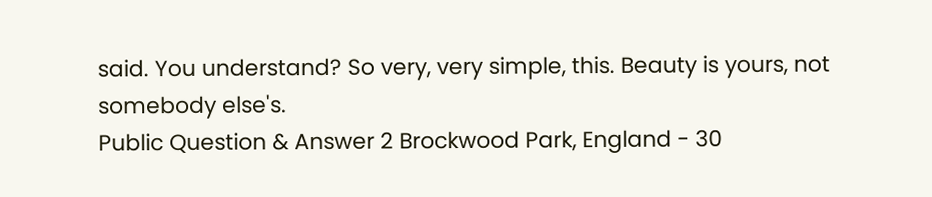said. You understand? So very, very simple, this. Beauty is yours, not somebody else's.
Public Question & Answer 2 Brockwood Park, England - 30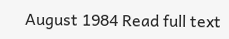August 1984 Read full text